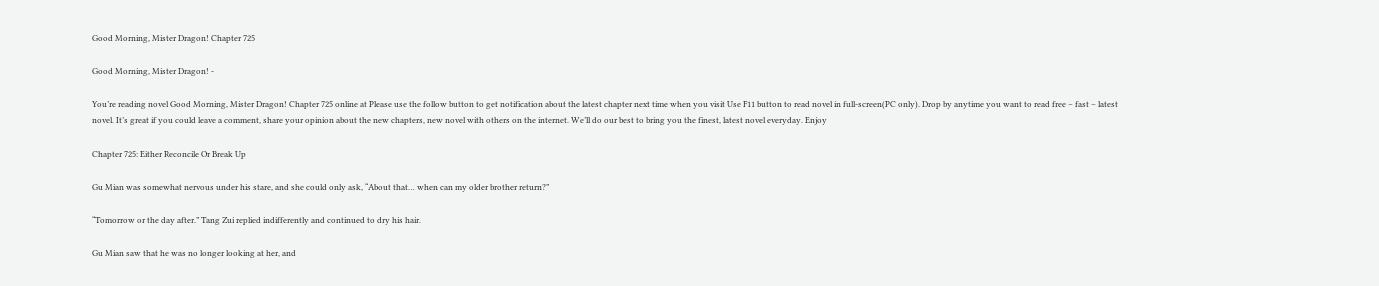Good Morning, Mister Dragon! Chapter 725

Good Morning, Mister Dragon! -

You’re reading novel Good Morning, Mister Dragon! Chapter 725 online at Please use the follow button to get notification about the latest chapter next time when you visit Use F11 button to read novel in full-screen(PC only). Drop by anytime you want to read free – fast – latest novel. It’s great if you could leave a comment, share your opinion about the new chapters, new novel with others on the internet. We’ll do our best to bring you the finest, latest novel everyday. Enjoy

Chapter 725: Either Reconcile Or Break Up

Gu Mian was somewhat nervous under his stare, and she could only ask, “About that… when can my older brother return?”

“Tomorrow or the day after.” Tang Zui replied indifferently and continued to dry his hair.

Gu Mian saw that he was no longer looking at her, and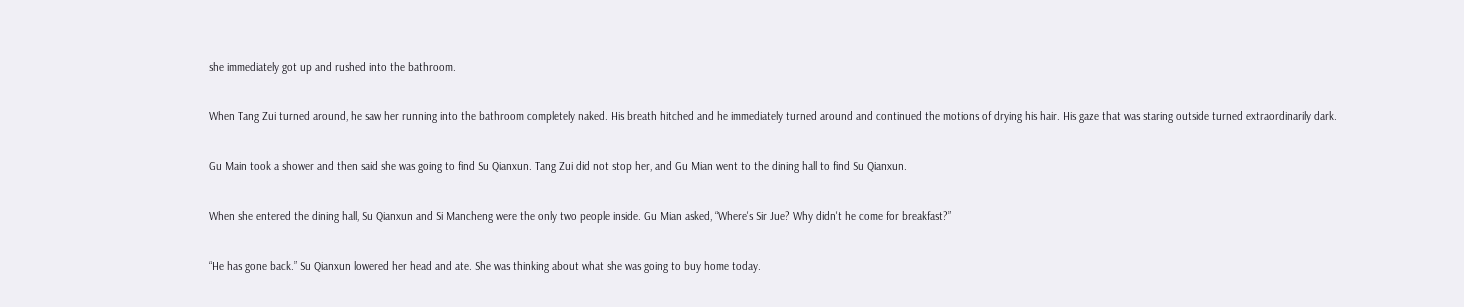she immediately got up and rushed into the bathroom.

When Tang Zui turned around, he saw her running into the bathroom completely naked. His breath hitched and he immediately turned around and continued the motions of drying his hair. His gaze that was staring outside turned extraordinarily dark.

Gu Main took a shower and then said she was going to find Su Qianxun. Tang Zui did not stop her, and Gu Mian went to the dining hall to find Su Qianxun.

When she entered the dining hall, Su Qianxun and Si Mancheng were the only two people inside. Gu Mian asked, “Where's Sir Jue? Why didn't he come for breakfast?”

“He has gone back.” Su Qianxun lowered her head and ate. She was thinking about what she was going to buy home today.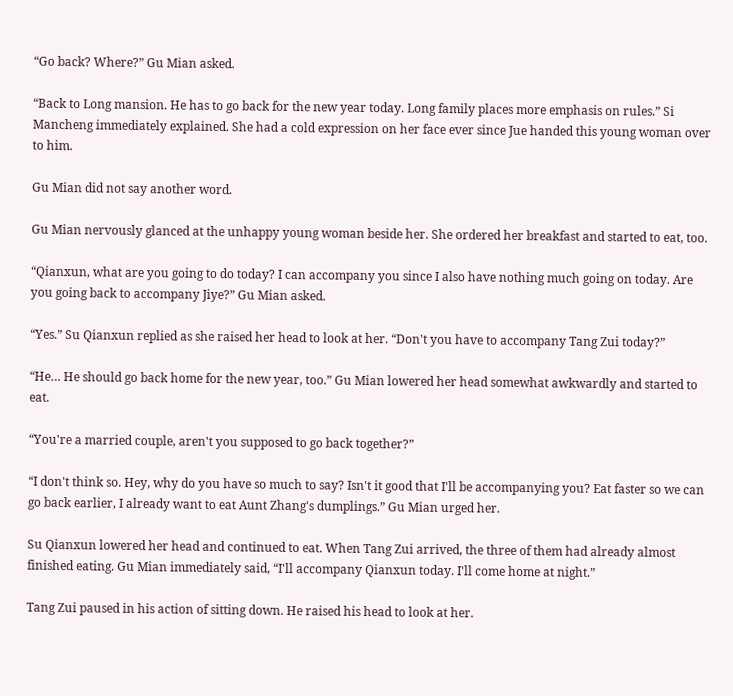“Go back? Where?” Gu Mian asked.

“Back to Long mansion. He has to go back for the new year today. Long family places more emphasis on rules.” Si Mancheng immediately explained. She had a cold expression on her face ever since Jue handed this young woman over to him.

Gu Mian did not say another word.

Gu Mian nervously glanced at the unhappy young woman beside her. She ordered her breakfast and started to eat, too.

“Qianxun, what are you going to do today? I can accompany you since I also have nothing much going on today. Are you going back to accompany Jiye?” Gu Mian asked.

“Yes.” Su Qianxun replied as she raised her head to look at her. “Don't you have to accompany Tang Zui today?”

“He… He should go back home for the new year, too.” Gu Mian lowered her head somewhat awkwardly and started to eat.

“You're a married couple, aren't you supposed to go back together?”

“I don't think so. Hey, why do you have so much to say? Isn't it good that I'll be accompanying you? Eat faster so we can go back earlier, I already want to eat Aunt Zhang's dumplings.” Gu Mian urged her.

Su Qianxun lowered her head and continued to eat. When Tang Zui arrived, the three of them had already almost finished eating. Gu Mian immediately said, “I'll accompany Qianxun today. I'll come home at night.”

Tang Zui paused in his action of sitting down. He raised his head to look at her.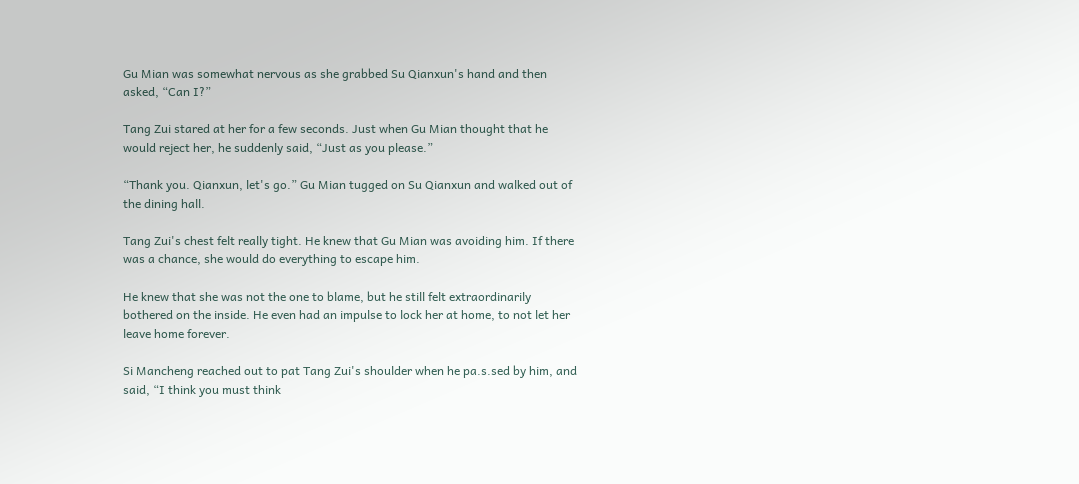Gu Mian was somewhat nervous as she grabbed Su Qianxun's hand and then asked, “Can I?”

Tang Zui stared at her for a few seconds. Just when Gu Mian thought that he would reject her, he suddenly said, “Just as you please.”

“Thank you. Qianxun, let's go.” Gu Mian tugged on Su Qianxun and walked out of the dining hall.

Tang Zui's chest felt really tight. He knew that Gu Mian was avoiding him. If there was a chance, she would do everything to escape him.

He knew that she was not the one to blame, but he still felt extraordinarily bothered on the inside. He even had an impulse to lock her at home, to not let her leave home forever.

Si Mancheng reached out to pat Tang Zui's shoulder when he pa.s.sed by him, and said, “I think you must think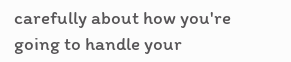carefully about how you're going to handle your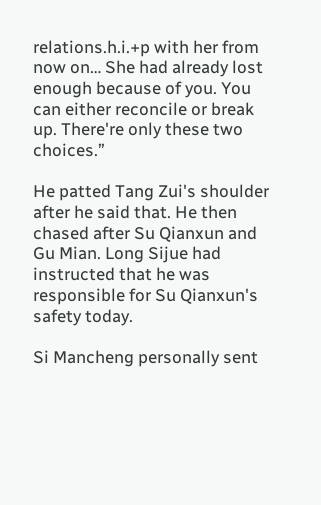relations.h.i.+p with her from now on… She had already lost enough because of you. You can either reconcile or break up. There're only these two choices.”

He patted Tang Zui's shoulder after he said that. He then chased after Su Qianxun and Gu Mian. Long Sijue had instructed that he was responsible for Su Qianxun's safety today.

Si Mancheng personally sent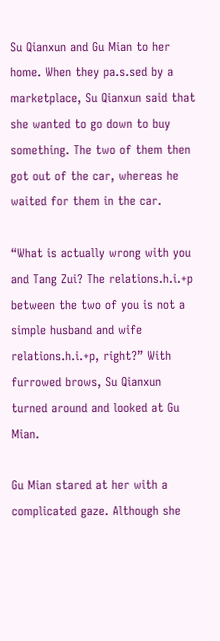Su Qianxun and Gu Mian to her home. When they pa.s.sed by a marketplace, Su Qianxun said that she wanted to go down to buy something. The two of them then got out of the car, whereas he waited for them in the car.

“What is actually wrong with you and Tang Zui? The relations.h.i.+p between the two of you is not a simple husband and wife relations.h.i.+p, right?” With furrowed brows, Su Qianxun turned around and looked at Gu Mian.

Gu Mian stared at her with a complicated gaze. Although she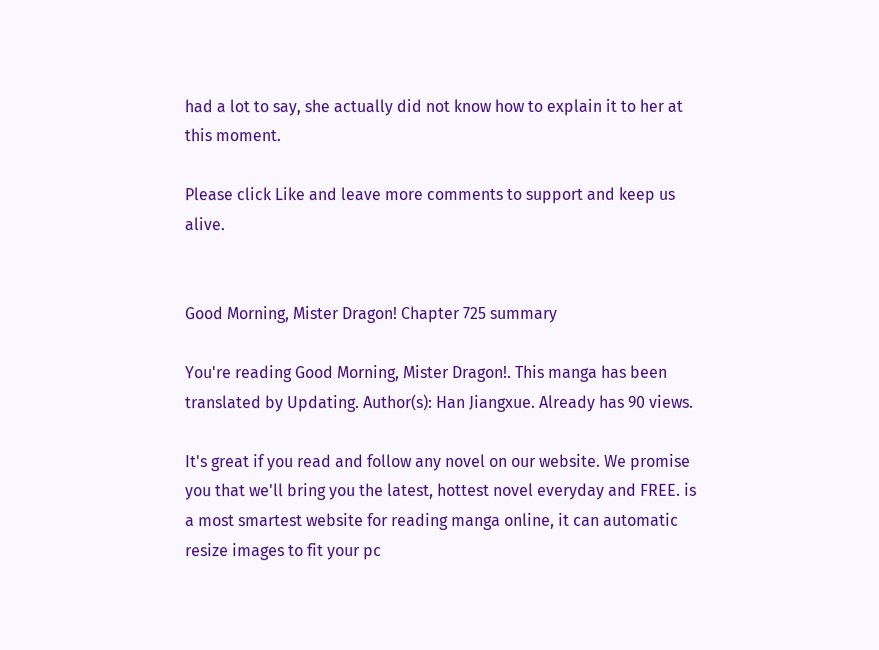had a lot to say, she actually did not know how to explain it to her at this moment.

Please click Like and leave more comments to support and keep us alive.


Good Morning, Mister Dragon! Chapter 725 summary

You're reading Good Morning, Mister Dragon!. This manga has been translated by Updating. Author(s): Han Jiangxue. Already has 90 views.

It's great if you read and follow any novel on our website. We promise you that we'll bring you the latest, hottest novel everyday and FREE. is a most smartest website for reading manga online, it can automatic resize images to fit your pc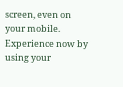screen, even on your mobile. Experience now by using your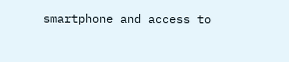smartphone and access to